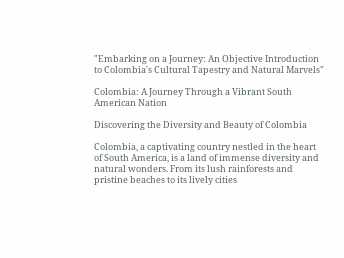"Embarking on a Journey: An Objective Introduction to Colombia's Cultural Tapestry and Natural Marvels"

Colombia: A Journey Through a Vibrant South American Nation

Discovering the Diversity and Beauty of Colombia

Colombia, a captivating country nestled in the heart of South America, is a land of immense diversity and natural wonders. From its lush rainforests and pristine beaches to its lively cities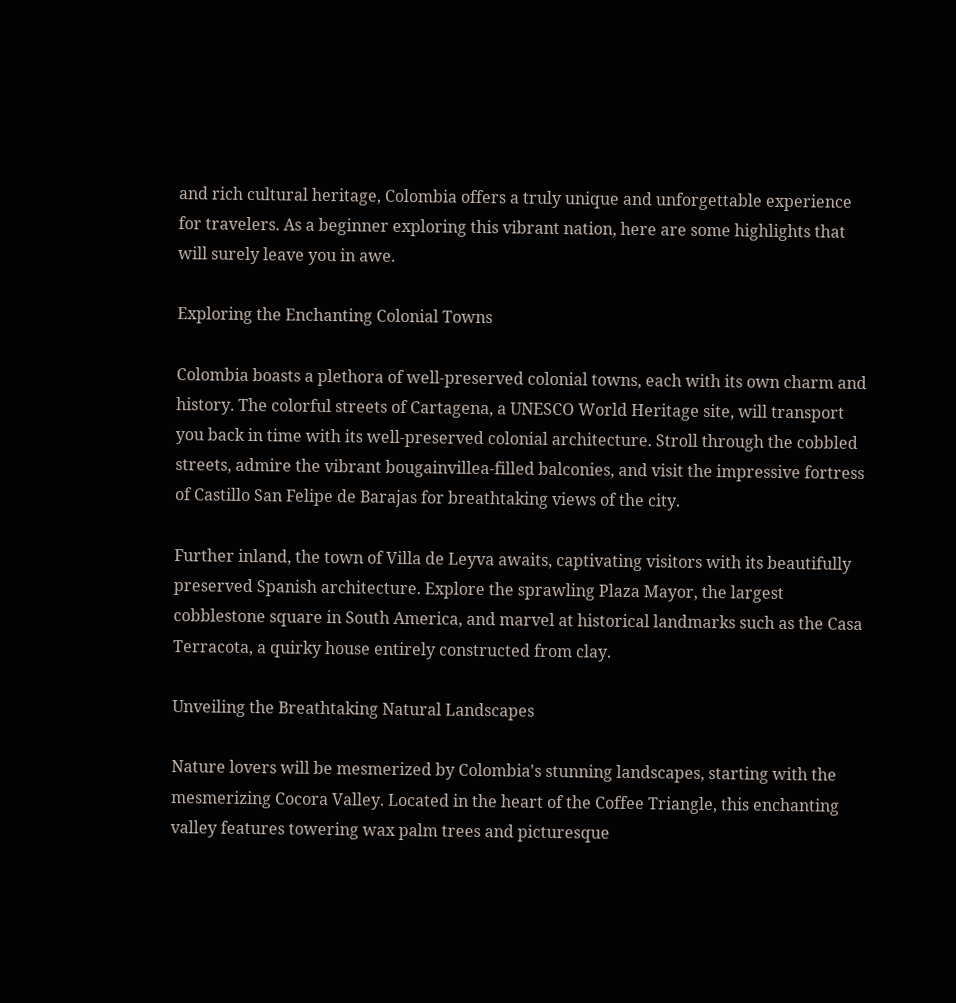and rich cultural heritage, Colombia offers a truly unique and unforgettable experience for travelers. As a beginner exploring this vibrant nation, here are some highlights that will surely leave you in awe.

Exploring the Enchanting Colonial Towns

Colombia boasts a plethora of well-preserved colonial towns, each with its own charm and history. The colorful streets of Cartagena, a UNESCO World Heritage site, will transport you back in time with its well-preserved colonial architecture. Stroll through the cobbled streets, admire the vibrant bougainvillea-filled balconies, and visit the impressive fortress of Castillo San Felipe de Barajas for breathtaking views of the city.

Further inland, the town of Villa de Leyva awaits, captivating visitors with its beautifully preserved Spanish architecture. Explore the sprawling Plaza Mayor, the largest cobblestone square in South America, and marvel at historical landmarks such as the Casa Terracota, a quirky house entirely constructed from clay.

Unveiling the Breathtaking Natural Landscapes

Nature lovers will be mesmerized by Colombia's stunning landscapes, starting with the mesmerizing Cocora Valley. Located in the heart of the Coffee Triangle, this enchanting valley features towering wax palm trees and picturesque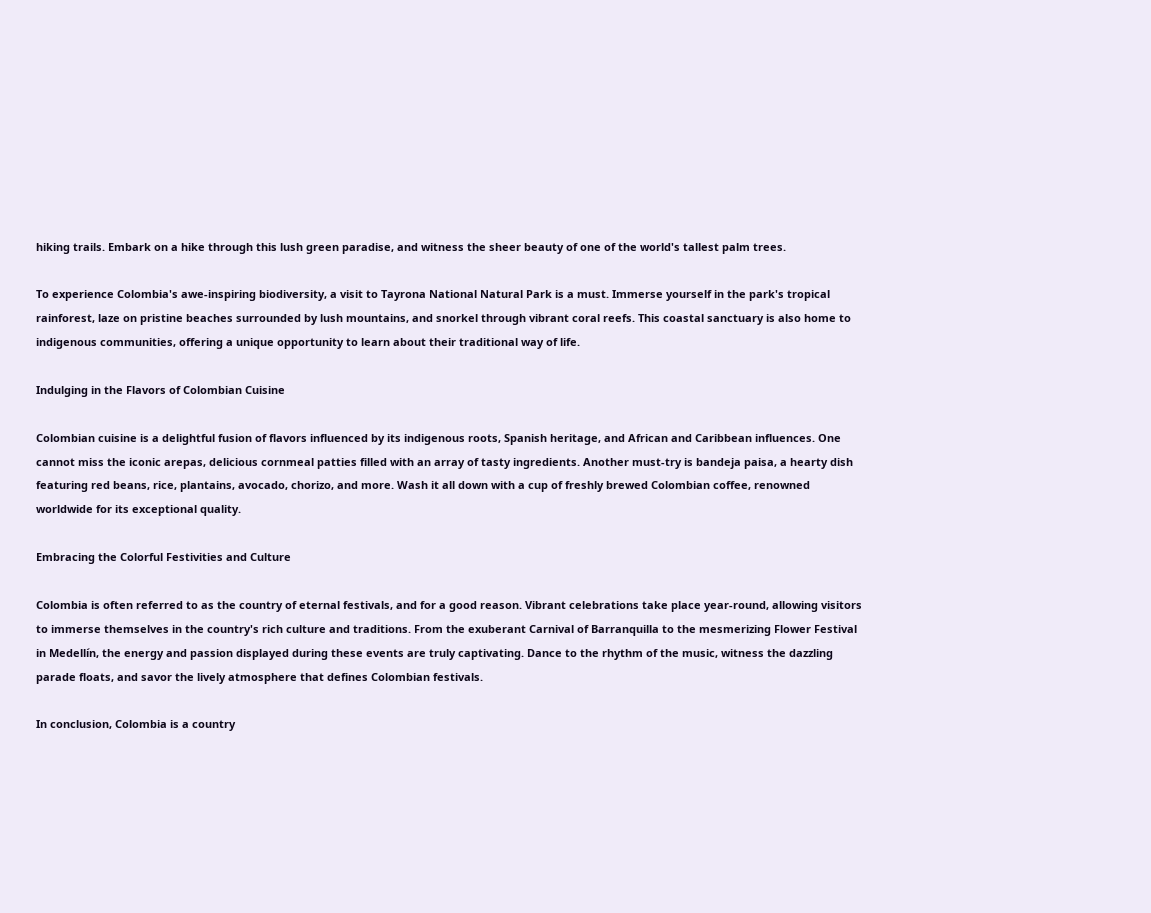hiking trails. Embark on a hike through this lush green paradise, and witness the sheer beauty of one of the world's tallest palm trees.

To experience Colombia's awe-inspiring biodiversity, a visit to Tayrona National Natural Park is a must. Immerse yourself in the park's tropical rainforest, laze on pristine beaches surrounded by lush mountains, and snorkel through vibrant coral reefs. This coastal sanctuary is also home to indigenous communities, offering a unique opportunity to learn about their traditional way of life.

Indulging in the Flavors of Colombian Cuisine

Colombian cuisine is a delightful fusion of flavors influenced by its indigenous roots, Spanish heritage, and African and Caribbean influences. One cannot miss the iconic arepas, delicious cornmeal patties filled with an array of tasty ingredients. Another must-try is bandeja paisa, a hearty dish featuring red beans, rice, plantains, avocado, chorizo, and more. Wash it all down with a cup of freshly brewed Colombian coffee, renowned worldwide for its exceptional quality.

Embracing the Colorful Festivities and Culture

Colombia is often referred to as the country of eternal festivals, and for a good reason. Vibrant celebrations take place year-round, allowing visitors to immerse themselves in the country's rich culture and traditions. From the exuberant Carnival of Barranquilla to the mesmerizing Flower Festival in Medellín, the energy and passion displayed during these events are truly captivating. Dance to the rhythm of the music, witness the dazzling parade floats, and savor the lively atmosphere that defines Colombian festivals.

In conclusion, Colombia is a country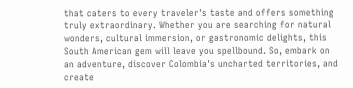that caters to every traveler's taste and offers something truly extraordinary. Whether you are searching for natural wonders, cultural immersion, or gastronomic delights, this South American gem will leave you spellbound. So, embark on an adventure, discover Colombia's uncharted territories, and create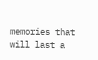memories that will last a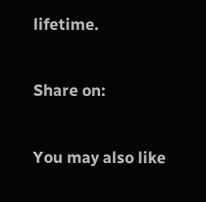lifetime.

Share on:

You may also like